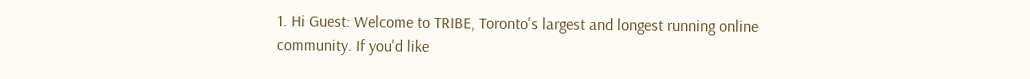1. Hi Guest: Welcome to TRIBE, Toronto's largest and longest running online community. If you'd like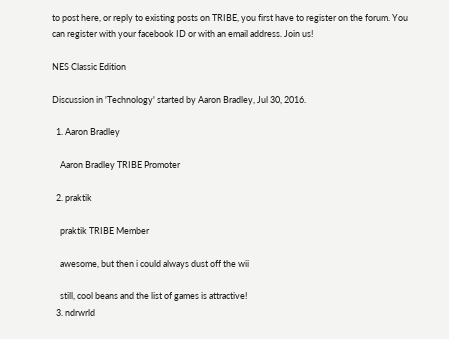to post here, or reply to existing posts on TRIBE, you first have to register on the forum. You can register with your facebook ID or with an email address. Join us!

NES Classic Edition

Discussion in 'Technology' started by Aaron Bradley, Jul 30, 2016.

  1. Aaron Bradley

    Aaron Bradley TRIBE Promoter

  2. praktik

    praktik TRIBE Member

    awesome, but then i could always dust off the wii

    still, cool beans and the list of games is attractive!
  3. ndrwrld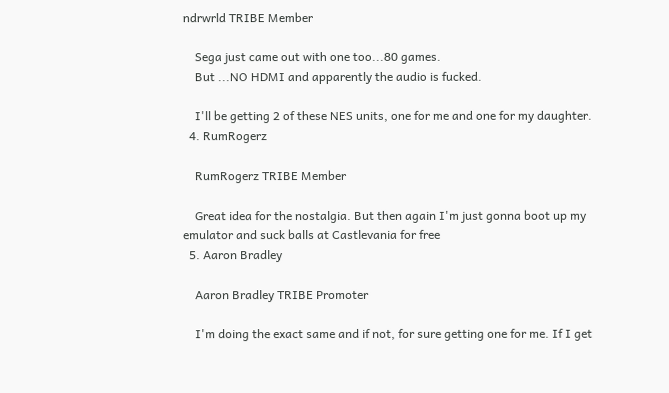ndrwrld TRIBE Member

    Sega just came out with one too...80 games.
    But ...NO HDMI and apparently the audio is fucked.

    I'll be getting 2 of these NES units, one for me and one for my daughter.
  4. RumRogerz

    RumRogerz TRIBE Member

    Great idea for the nostalgia. But then again I'm just gonna boot up my emulator and suck balls at Castlevania for free
  5. Aaron Bradley

    Aaron Bradley TRIBE Promoter

    I'm doing the exact same and if not, for sure getting one for me. If I get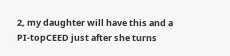2, my daughter will have this and a PI-topCEED just after she turns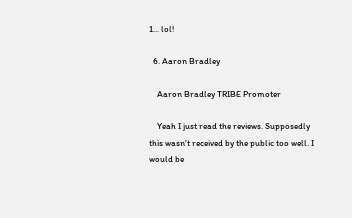1... lol!

  6. Aaron Bradley

    Aaron Bradley TRIBE Promoter

    Yeah I just read the reviews. Supposedly this wasn't received by the public too well. I would be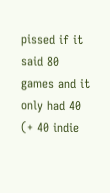pissed if it said 80 games and it only had 40 (+ 40 indie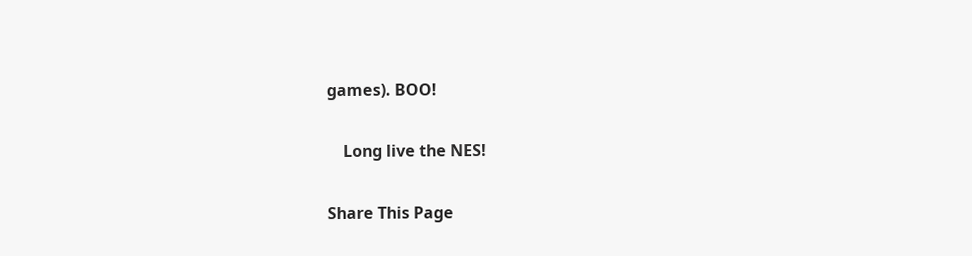games). BOO!

    Long live the NES!

Share This Page